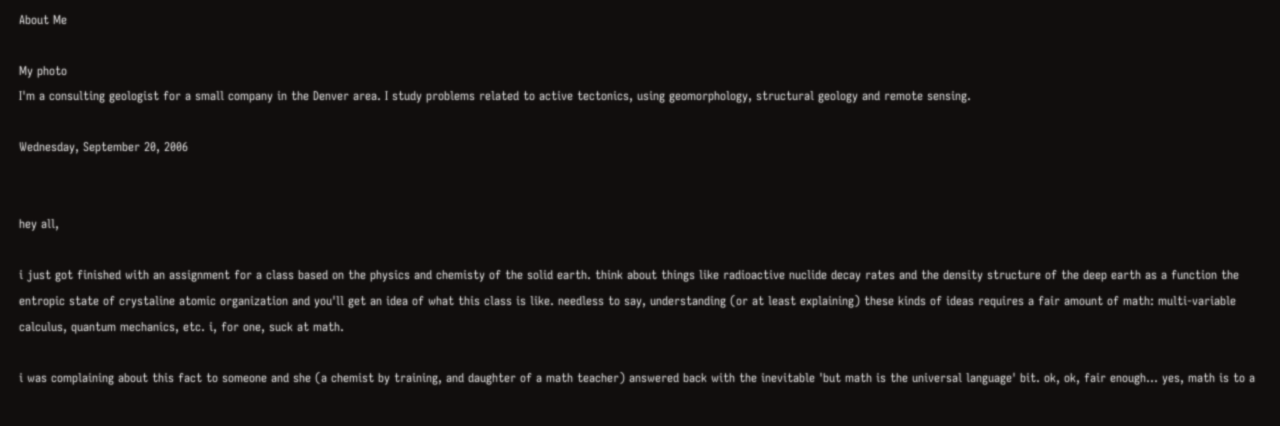About Me

My photo
I'm a consulting geologist for a small company in the Denver area. I study problems related to active tectonics, using geomorphology, structural geology and remote sensing.

Wednesday, September 20, 2006


hey all,

i just got finished with an assignment for a class based on the physics and chemisty of the solid earth. think about things like radioactive nuclide decay rates and the density structure of the deep earth as a function the entropic state of crystaline atomic organization and you'll get an idea of what this class is like. needless to say, understanding (or at least explaining) these kinds of ideas requires a fair amount of math: multi-variable calculus, quantum mechanics, etc. i, for one, suck at math.

i was complaining about this fact to someone and she (a chemist by training, and daughter of a math teacher) answered back with the inevitable 'but math is the universal language' bit. ok, ok, fair enough... yes, math is to a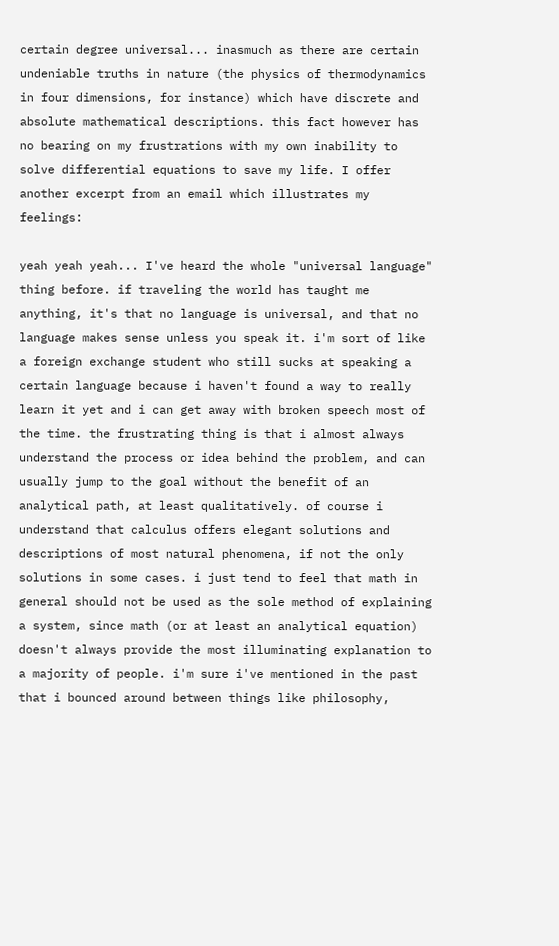certain degree universal... inasmuch as there are certain undeniable truths in nature (the physics of thermodynamics in four dimensions, for instance) which have discrete and absolute mathematical descriptions. this fact however has no bearing on my frustrations with my own inability to solve differential equations to save my life. I offer another excerpt from an email which illustrates my feelings:

yeah yeah yeah... I've heard the whole "universal language" thing before. if traveling the world has taught me anything, it's that no language is universal, and that no language makes sense unless you speak it. i'm sort of like a foreign exchange student who still sucks at speaking a certain language because i haven't found a way to really learn it yet and i can get away with broken speech most of the time. the frustrating thing is that i almost always understand the process or idea behind the problem, and can usually jump to the goal without the benefit of an analytical path, at least qualitatively. of course i understand that calculus offers elegant solutions and descriptions of most natural phenomena, if not the only solutions in some cases. i just tend to feel that math in general should not be used as the sole method of explaining a system, since math (or at least an analytical equation) doesn't always provide the most illuminating explanation to a majority of people. i'm sure i've mentioned in the past that i bounced around between things like philosophy,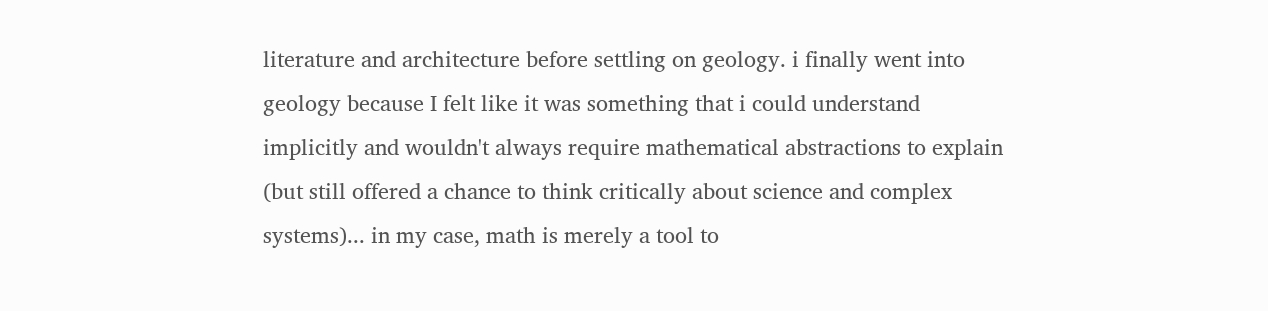literature and architecture before settling on geology. i finally went into geology because I felt like it was something that i could understand implicitly and wouldn't always require mathematical abstractions to explain (but still offered a chance to think critically about science and complex systems)... in my case, math is merely a tool to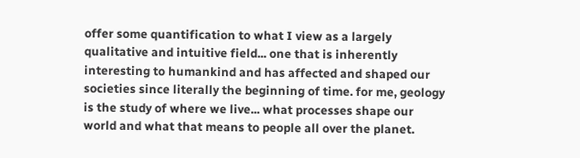offer some quantification to what I view as a largely qualitative and intuitive field... one that is inherently interesting to humankind and has affected and shaped our societies since literally the beginning of time. for me, geology is the study of where we live... what processes shape our world and what that means to people all over the planet.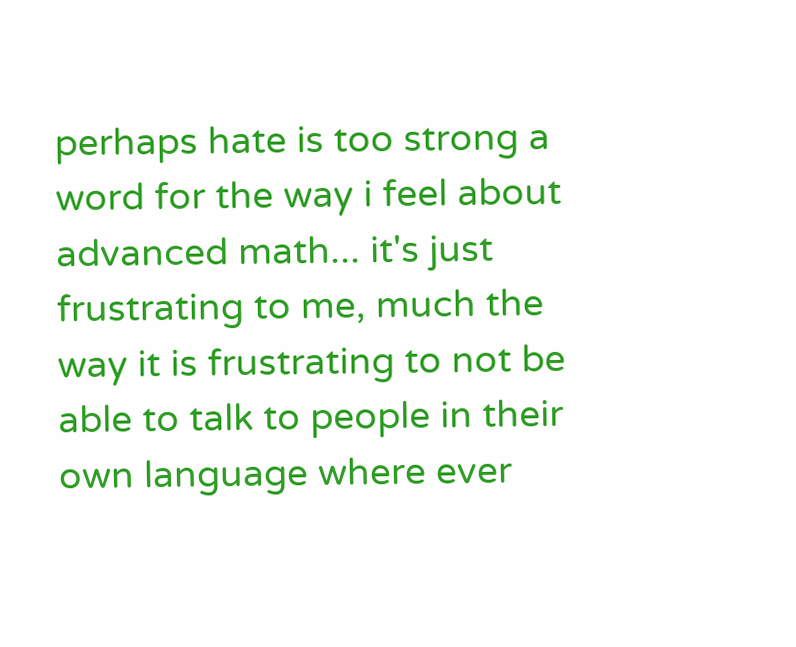perhaps hate is too strong a word for the way i feel about advanced math... it's just frustrating to me, much the way it is frustrating to not be able to talk to people in their own language where ever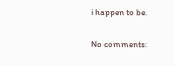i happen to be.


No comments: